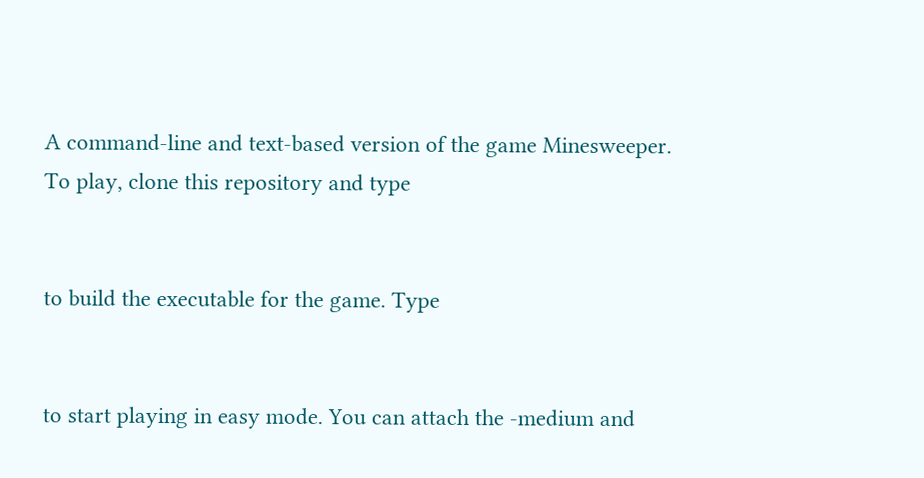A command-line and text-based version of the game Minesweeper. To play, clone this repository and type


to build the executable for the game. Type


to start playing in easy mode. You can attach the -medium and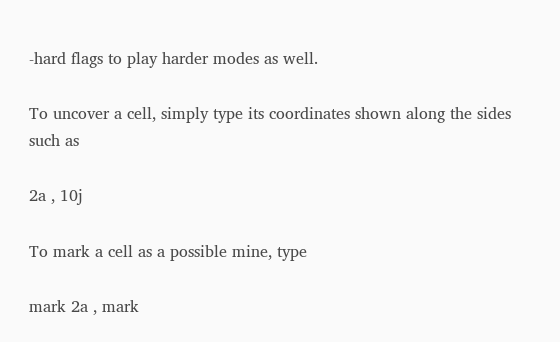-hard flags to play harder modes as well.

To uncover a cell, simply type its coordinates shown along the sides such as

2a , 10j

To mark a cell as a possible mine, type

mark 2a , mark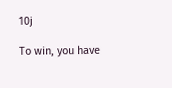10j

To win, you have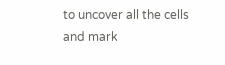to uncover all the cells and mark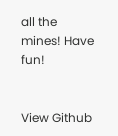all the mines! Have fun!


View Github